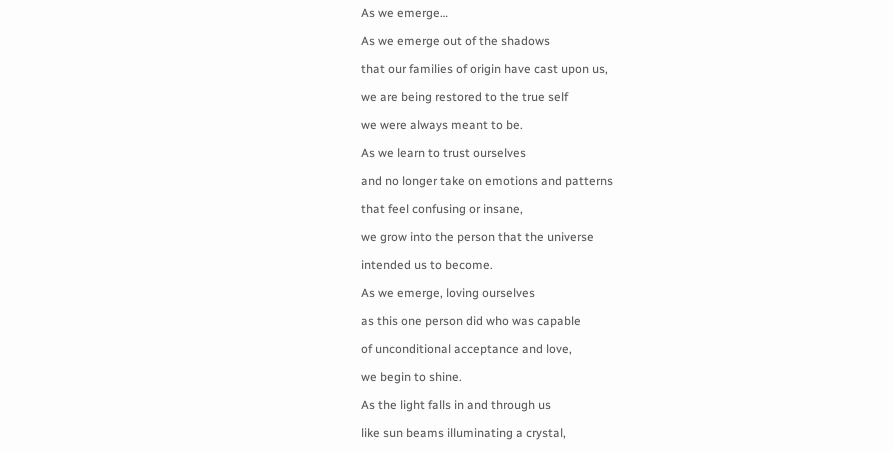As we emerge…

As we emerge out of the shadows

that our families of origin have cast upon us,

we are being restored to the true self

we were always meant to be.

As we learn to trust ourselves

and no longer take on emotions and patterns

that feel confusing or insane,

we grow into the person that the universe

intended us to become.

As we emerge, loving ourselves

as this one person did who was capable

of unconditional acceptance and love,

we begin to shine.

As the light falls in and through us

like sun beams illuminating a crystal,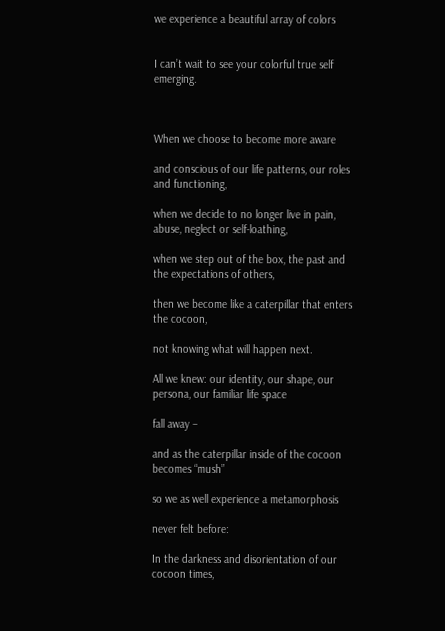we experience a beautiful array of colors


I can’t wait to see your colorful true self emerging.



When we choose to become more aware

and conscious of our life patterns, our roles and functioning,

when we decide to no longer live in pain, abuse, neglect or self-loathing,

when we step out of the box, the past and the expectations of others,

then we become like a caterpillar that enters the cocoon,

not knowing what will happen next.

All we knew: our identity, our shape, our persona, our familiar life space

fall away –

and as the caterpillar inside of the cocoon becomes “mush”

so we as well experience a metamorphosis

never felt before:

In the darkness and disorientation of our cocoon times,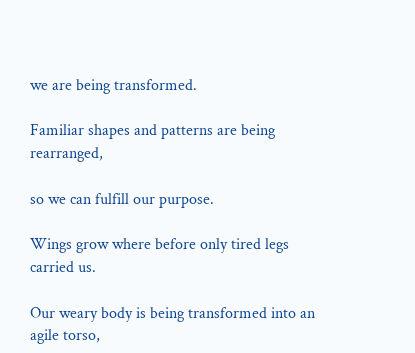we are being transformed.

Familiar shapes and patterns are being rearranged,

so we can fulfill our purpose.

Wings grow where before only tired legs carried us.

Our weary body is being transformed into an agile torso,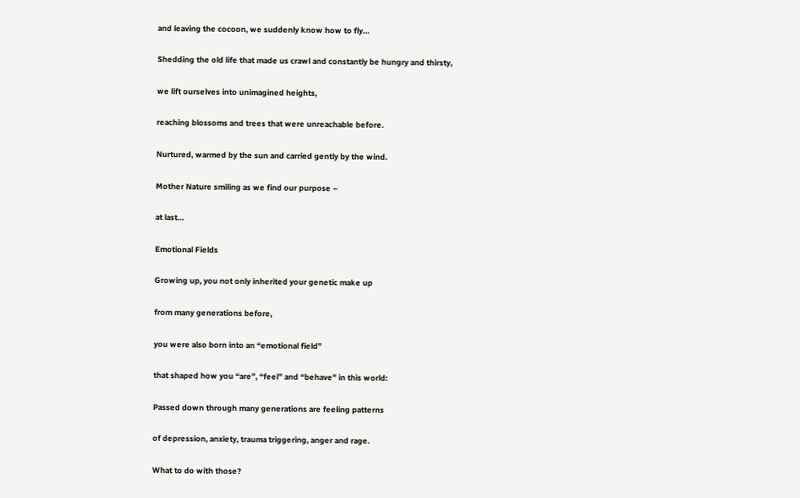and leaving the cocoon, we suddenly know how to fly…

Shedding the old life that made us crawl and constantly be hungry and thirsty,

we lift ourselves into unimagined heights,

reaching blossoms and trees that were unreachable before.

Nurtured, warmed by the sun and carried gently by the wind.

Mother Nature smiling as we find our purpose –

at last…

Emotional Fields

Growing up, you not only inherited your genetic make up

from many generations before,

you were also born into an “emotional field”

that shaped how you “are”, “feel” and “behave” in this world:

Passed down through many generations are feeling patterns

of depression, anxiety, trauma triggering, anger and rage.

What to do with those?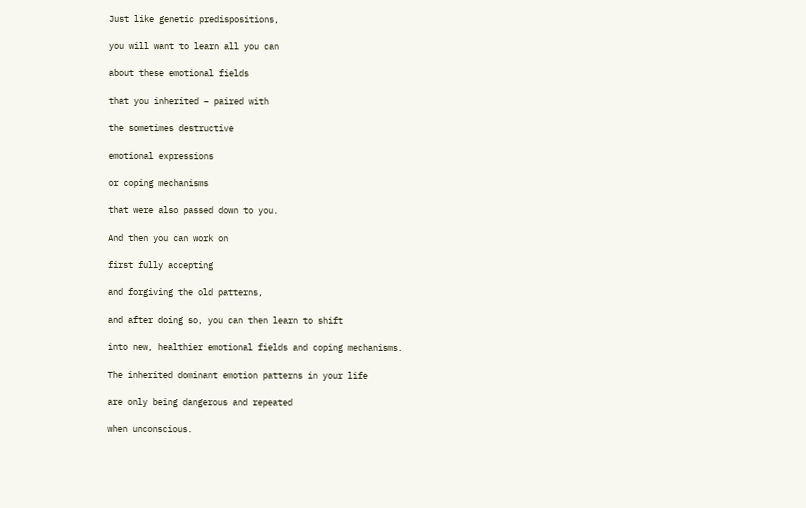Just like genetic predispositions,

you will want to learn all you can

about these emotional fields

that you inherited – paired with

the sometimes destructive

emotional expressions

or coping mechanisms

that were also passed down to you.

And then you can work on

first fully accepting

and forgiving the old patterns,

and after doing so, you can then learn to shift

into new, healthier emotional fields and coping mechanisms.

The inherited dominant emotion patterns in your life

are only being dangerous and repeated

when unconscious.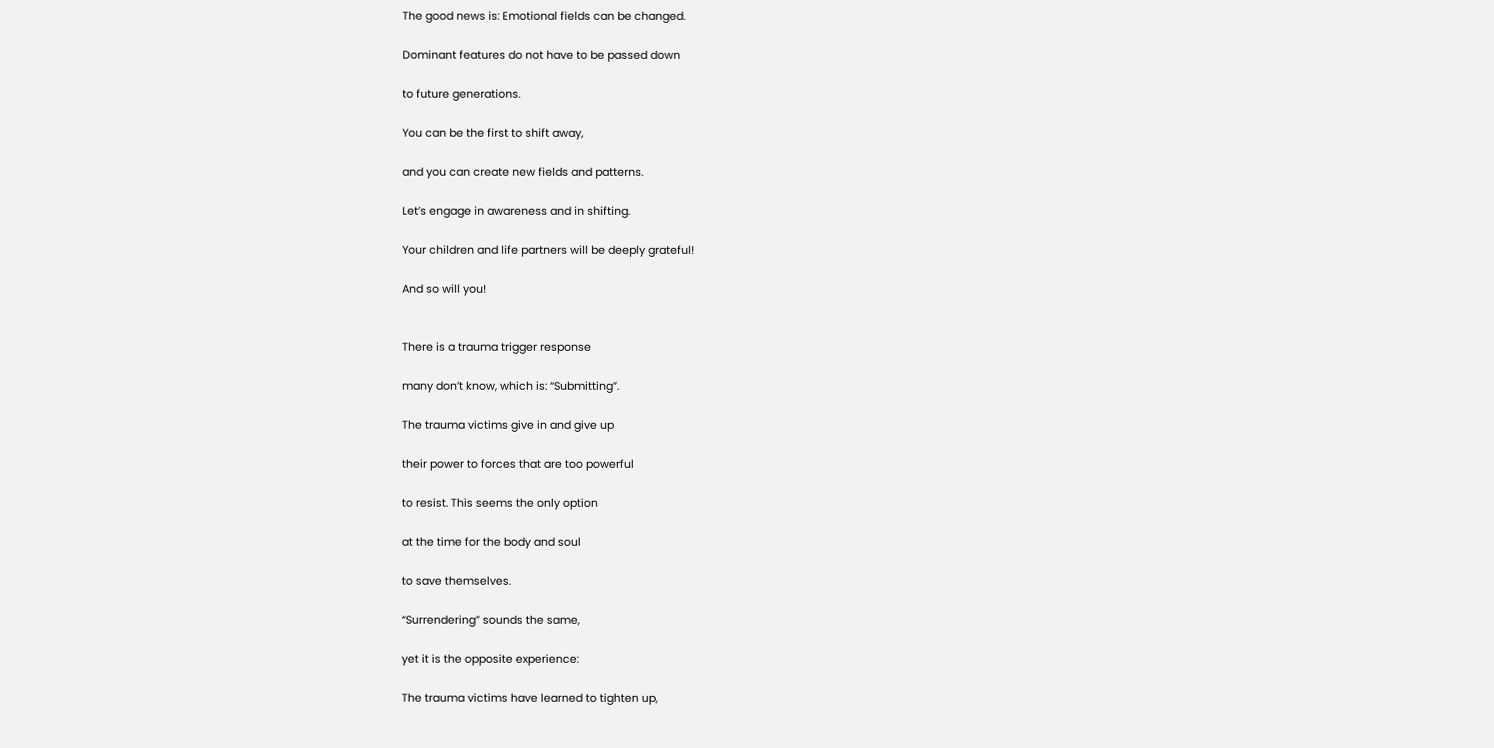The good news is: Emotional fields can be changed.

Dominant features do not have to be passed down

to future generations.

You can be the first to shift away,

and you can create new fields and patterns.

Let’s engage in awareness and in shifting.

Your children and life partners will be deeply grateful!

And so will you!


There is a trauma trigger response

many don’t know, which is: “Submitting”.

The trauma victims give in and give up

their power to forces that are too powerful

to resist. This seems the only option

at the time for the body and soul

to save themselves.

“Surrendering” sounds the same,

yet it is the opposite experience:

The trauma victims have learned to tighten up,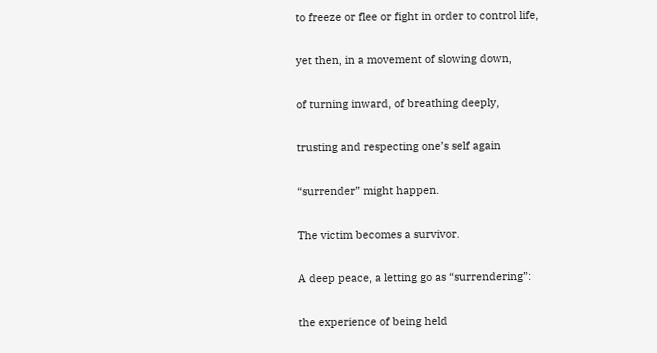to freeze or flee or fight in order to control life,

yet then, in a movement of slowing down,

of turning inward, of breathing deeply,

trusting and respecting one’s self again

“surrender” might happen.

The victim becomes a survivor.

A deep peace, a letting go as “surrendering”:

the experience of being held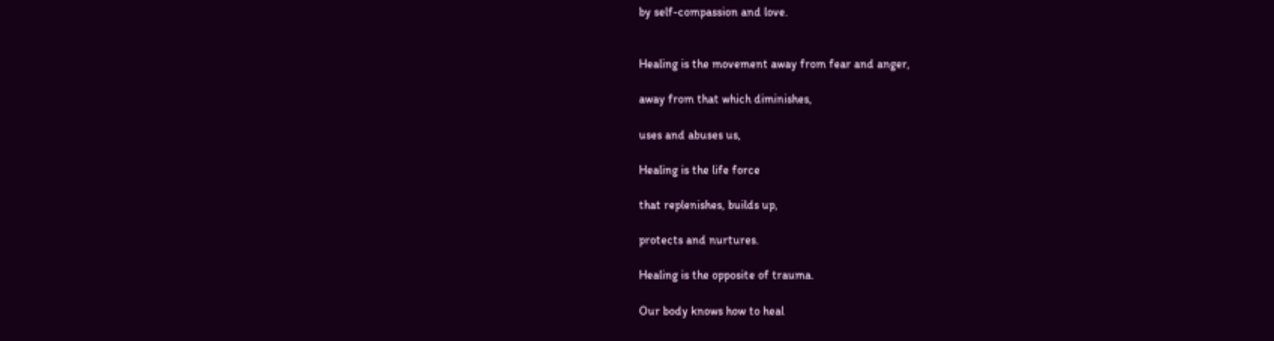by self-compassion and love.


Healing is the movement away from fear and anger,

away from that which diminishes,

uses and abuses us,

Healing is the life force

that replenishes, builds up,

protects and nurtures.

Healing is the opposite of trauma.

Our body knows how to heal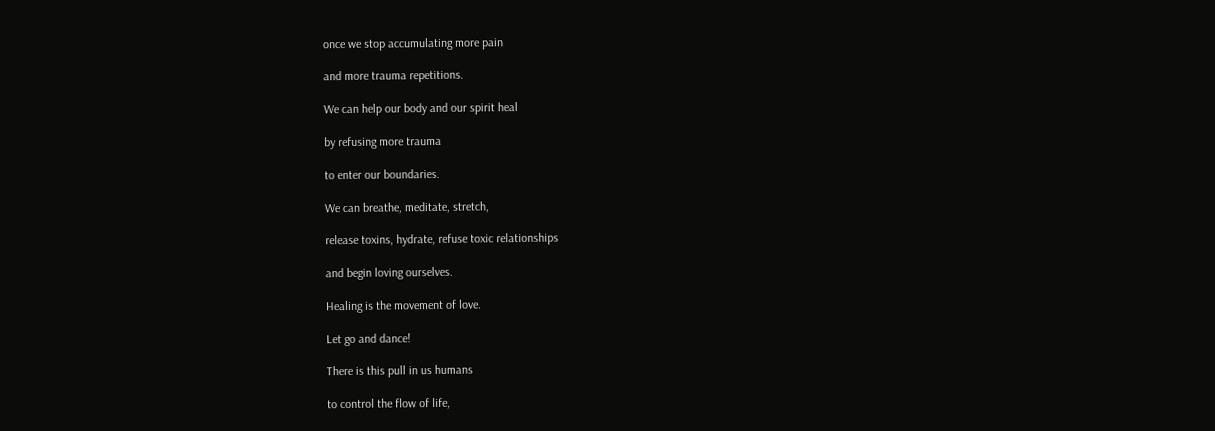once we stop accumulating more pain

and more trauma repetitions.

We can help our body and our spirit heal

by refusing more trauma

to enter our boundaries.

We can breathe, meditate, stretch,

release toxins, hydrate, refuse toxic relationships

and begin loving ourselves.

Healing is the movement of love.

Let go and dance!

There is this pull in us humans

to control the flow of life,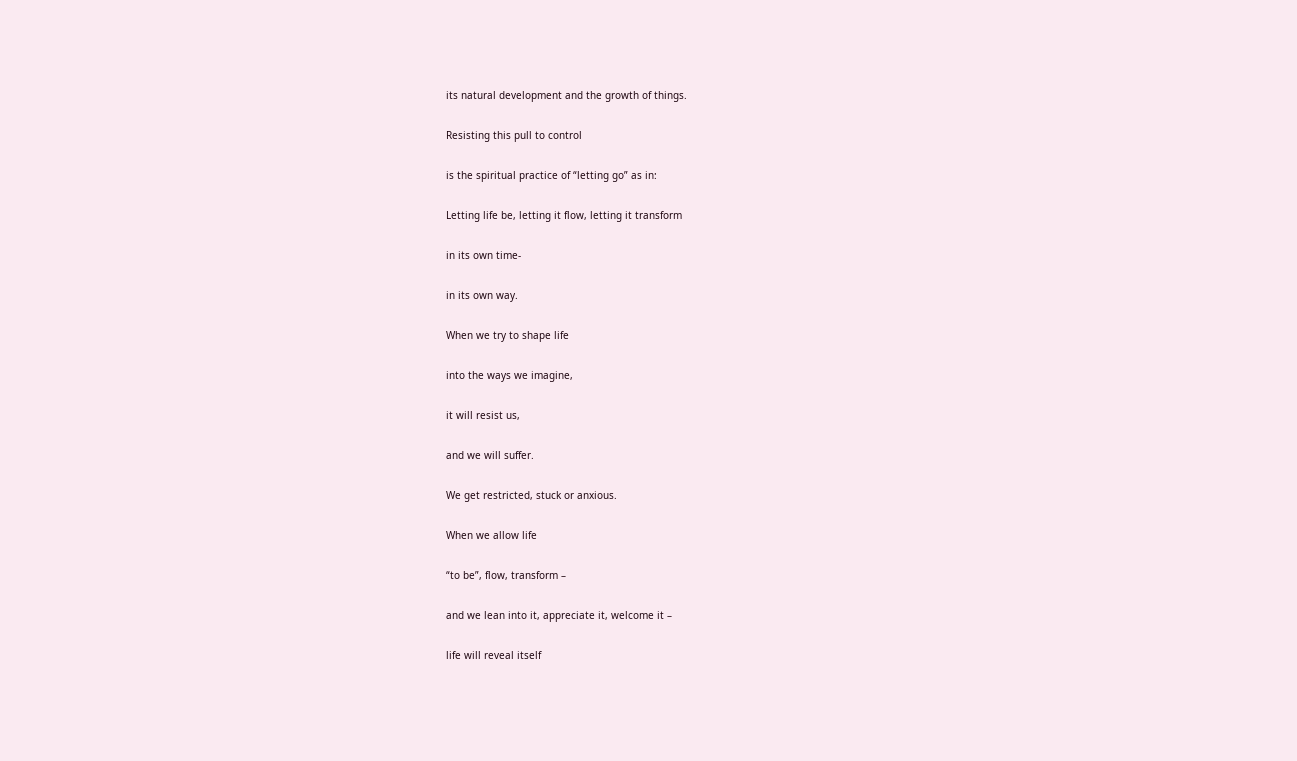its natural development and the growth of things.

Resisting this pull to control

is the spiritual practice of “letting go” as in:

Letting life be, letting it flow, letting it transform

in its own time-

in its own way.

When we try to shape life

into the ways we imagine,

it will resist us,

and we will suffer.

We get restricted, stuck or anxious.

When we allow life

“to be”, flow, transform –

and we lean into it, appreciate it, welcome it –

life will reveal itself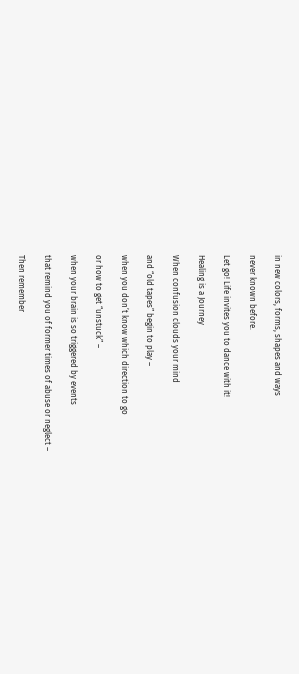in new colors, forms, shapes and ways

never known before.

Let go! Life invites you to dance with it!

Healing is a Journey

When confusion clouds your mind

and “old tapes” begin to play –

when you don’t know which direction to go

or how to get “unstuck” –

when your brain is so triggered by events

that remind you of former times of abuse or neglect –

Then remember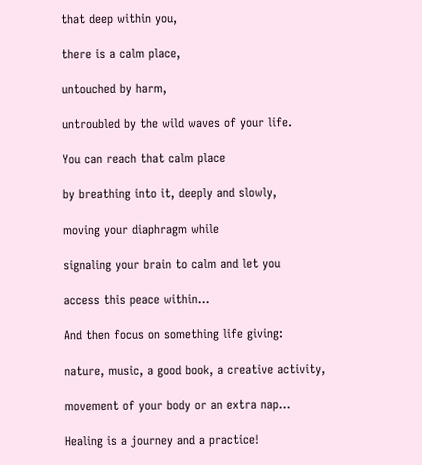that deep within you,

there is a calm place,

untouched by harm,

untroubled by the wild waves of your life.

You can reach that calm place

by breathing into it, deeply and slowly,

moving your diaphragm while

signaling your brain to calm and let you

access this peace within…

And then focus on something life giving:

nature, music, a good book, a creative activity,

movement of your body or an extra nap…

Healing is a journey and a practice!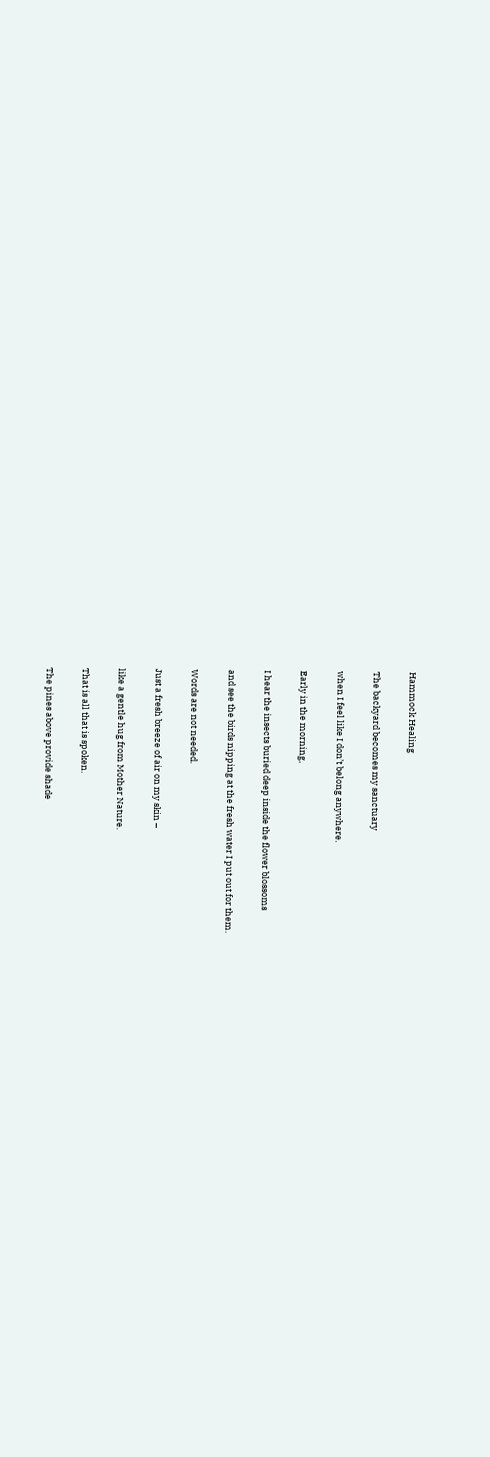Hammock Healing

The backyard becomes my sanctuary

when I feel like I don’t belong anywhere.

Early in the morning,

I hear the insects buried deep inside the flower blossoms

and see the birds nipping at the fresh water I put out for them.

Words are not needed.

Just a fresh breeze of air on my skin –

like a gentle hug from Mother Nature.

That is all that is spoken.

The pines above provide shade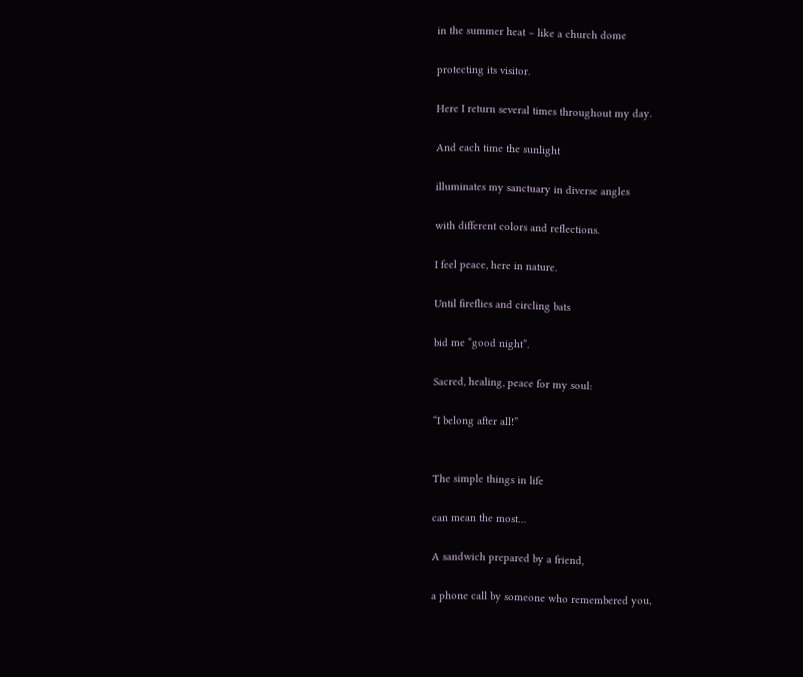in the summer heat – like a church dome

protecting its visitor.

Here I return several times throughout my day.

And each time the sunlight

illuminates my sanctuary in diverse angles

with different colors and reflections.

I feel peace, here in nature.

Until fireflies and circling bats

bid me “good night”.

Sacred, healing, peace for my soul:

“I belong after all!”


The simple things in life

can mean the most…

A sandwich prepared by a friend,

a phone call by someone who remembered you,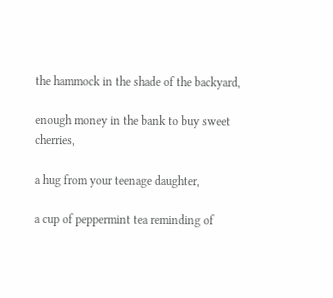the hammock in the shade of the backyard,

enough money in the bank to buy sweet cherries,

a hug from your teenage daughter,

a cup of peppermint tea reminding of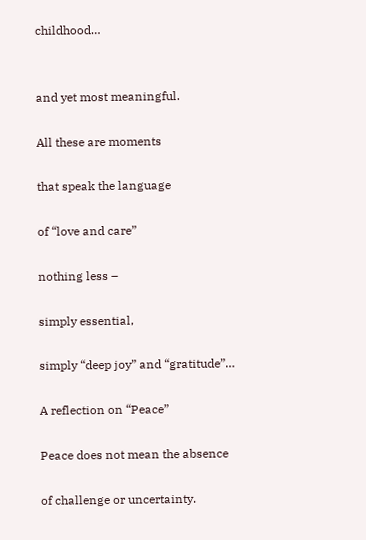childhood…


and yet most meaningful.

All these are moments

that speak the language

of “love and care”

nothing less –

simply essential,

simply “deep joy” and “gratitude”…

A reflection on “Peace”

Peace does not mean the absence

of challenge or uncertainty.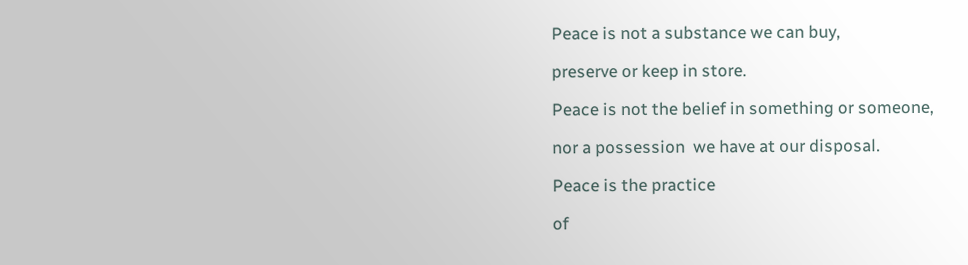Peace is not a substance we can buy,

preserve or keep in store.

Peace is not the belief in something or someone,

nor a possession  we have at our disposal.

Peace is the practice

of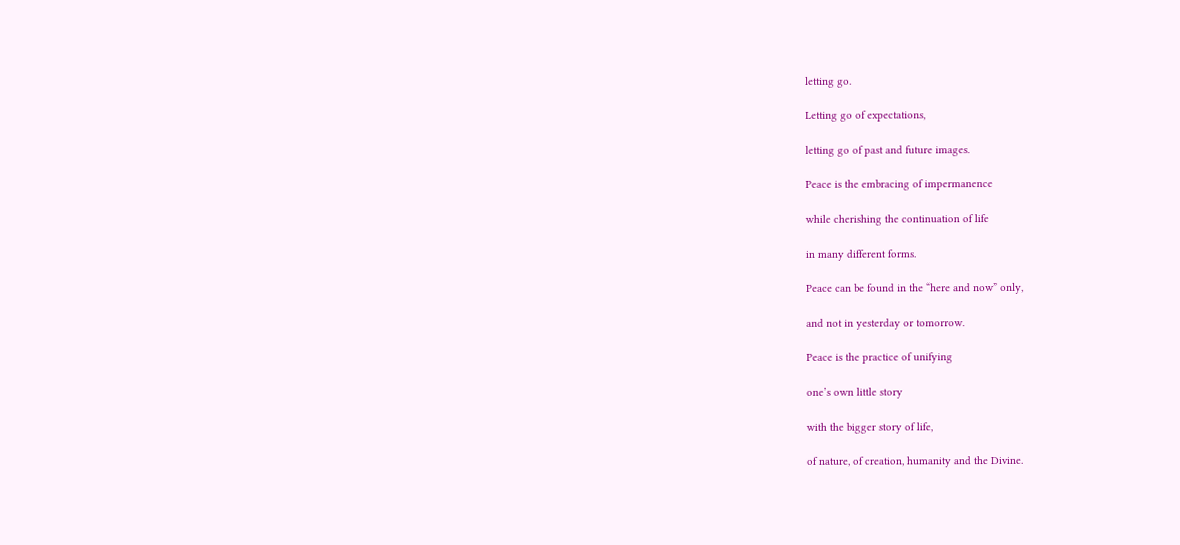letting go.

Letting go of expectations,

letting go of past and future images.

Peace is the embracing of impermanence

while cherishing the continuation of life

in many different forms.

Peace can be found in the “here and now” only,

and not in yesterday or tomorrow.

Peace is the practice of unifying

one’s own little story

with the bigger story of life,

of nature, of creation, humanity and the Divine.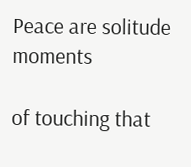Peace are solitude moments

of touching that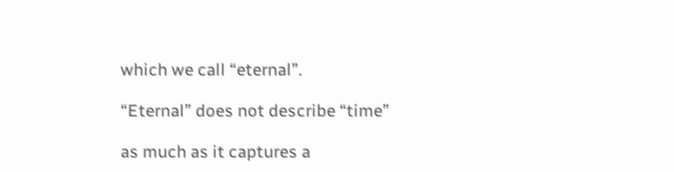which we call “eternal”.

“Eternal” does not describe “time”

as much as it captures a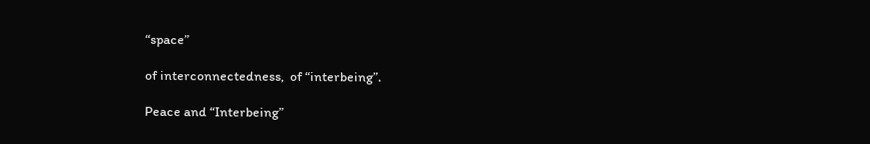“space”

of interconnectedness,  of “interbeing”.

Peace and “Interbeing”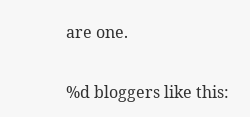are one.

%d bloggers like this: